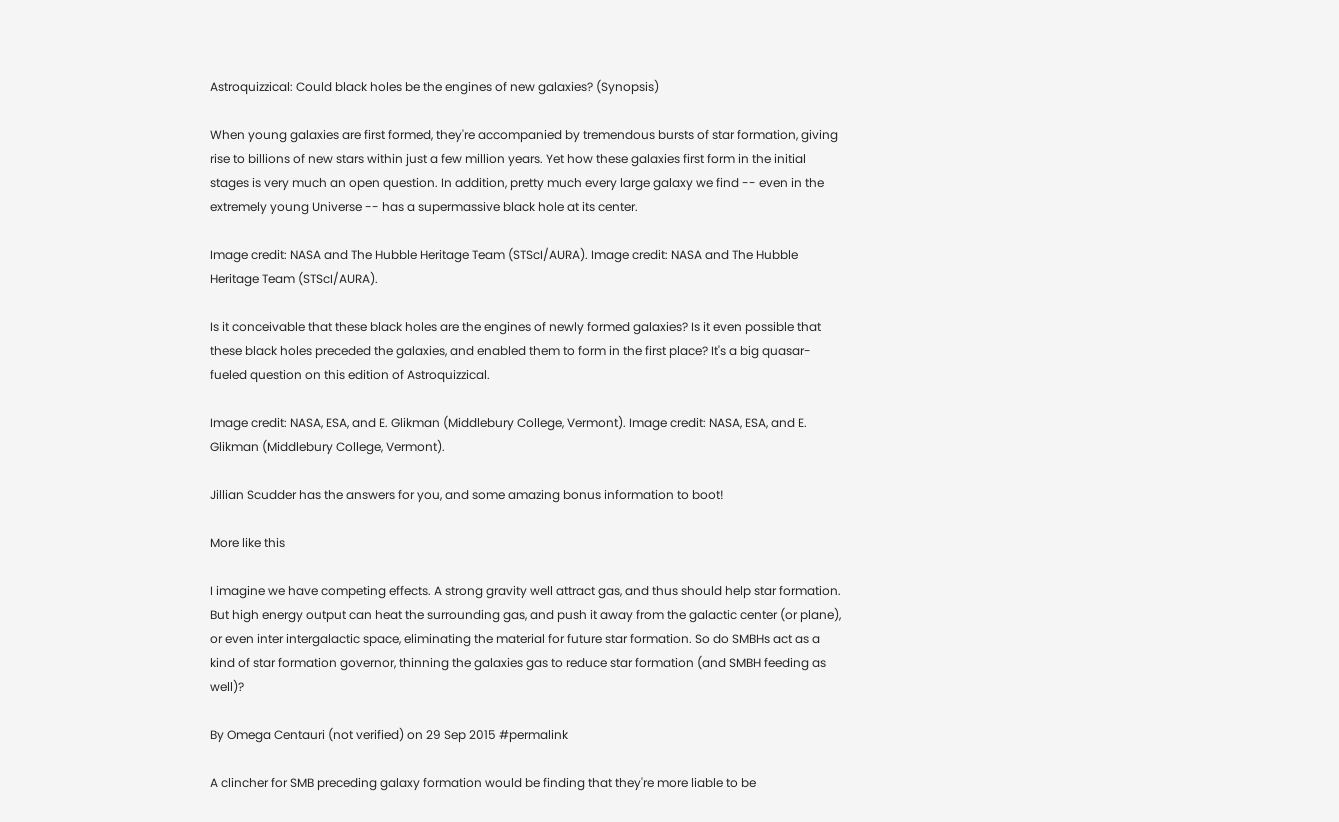Astroquizzical: Could black holes be the engines of new galaxies? (Synopsis)

When young galaxies are first formed, they're accompanied by tremendous bursts of star formation, giving rise to billions of new stars within just a few million years. Yet how these galaxies first form in the initial stages is very much an open question. In addition, pretty much every large galaxy we find -- even in the extremely young Universe -- has a supermassive black hole at its center.

Image credit: NASA and The Hubble Heritage Team (STScI/AURA). Image credit: NASA and The Hubble Heritage Team (STScI/AURA).

Is it conceivable that these black holes are the engines of newly formed galaxies? Is it even possible that these black holes preceded the galaxies, and enabled them to form in the first place? It's a big quasar-fueled question on this edition of Astroquizzical.

Image credit: NASA, ESA, and E. Glikman (Middlebury College, Vermont). Image credit: NASA, ESA, and E. Glikman (Middlebury College, Vermont).

Jillian Scudder has the answers for you, and some amazing bonus information to boot!

More like this

I imagine we have competing effects. A strong gravity well attract gas, and thus should help star formation. But high energy output can heat the surrounding gas, and push it away from the galactic center (or plane), or even inter intergalactic space, eliminating the material for future star formation. So do SMBHs act as a kind of star formation governor, thinning the galaxies gas to reduce star formation (and SMBH feeding as well)?

By Omega Centauri (not verified) on 29 Sep 2015 #permalink

A clincher for SMB preceding galaxy formation would be finding that they're more liable to be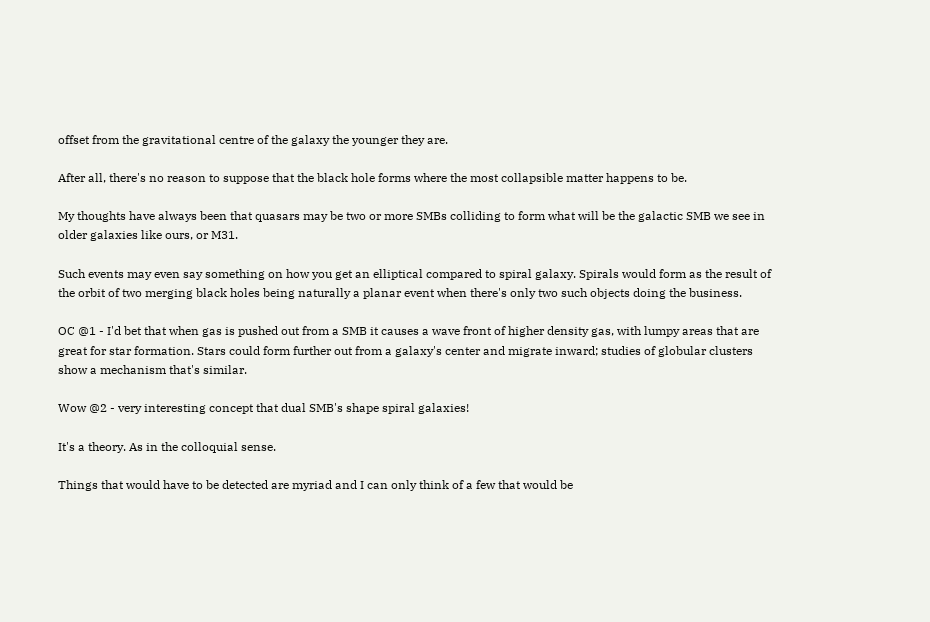offset from the gravitational centre of the galaxy the younger they are.

After all, there's no reason to suppose that the black hole forms where the most collapsible matter happens to be.

My thoughts have always been that quasars may be two or more SMBs colliding to form what will be the galactic SMB we see in older galaxies like ours, or M31.

Such events may even say something on how you get an elliptical compared to spiral galaxy. Spirals would form as the result of the orbit of two merging black holes being naturally a planar event when there's only two such objects doing the business.

OC @1 - I'd bet that when gas is pushed out from a SMB it causes a wave front of higher density gas, with lumpy areas that are great for star formation. Stars could form further out from a galaxy's center and migrate inward; studies of globular clusters show a mechanism that's similar.

Wow @2 - very interesting concept that dual SMB's shape spiral galaxies!

It's a theory. As in the colloquial sense.

Things that would have to be detected are myriad and I can only think of a few that would be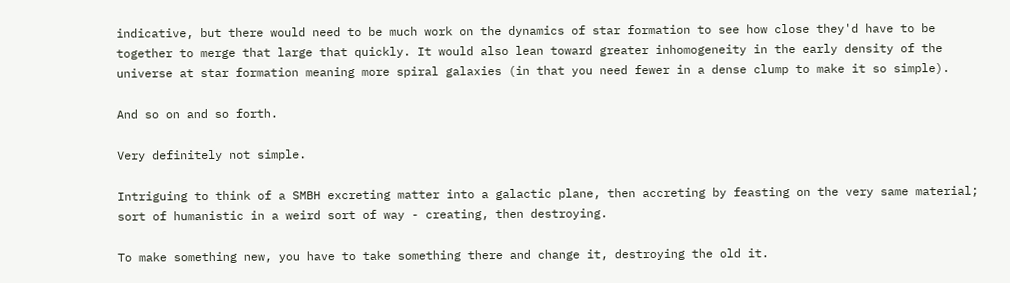indicative, but there would need to be much work on the dynamics of star formation to see how close they'd have to be together to merge that large that quickly. It would also lean toward greater inhomogeneity in the early density of the universe at star formation meaning more spiral galaxies (in that you need fewer in a dense clump to make it so simple).

And so on and so forth.

Very definitely not simple.

Intriguing to think of a SMBH excreting matter into a galactic plane, then accreting by feasting on the very same material; sort of humanistic in a weird sort of way - creating, then destroying.

To make something new, you have to take something there and change it, destroying the old it.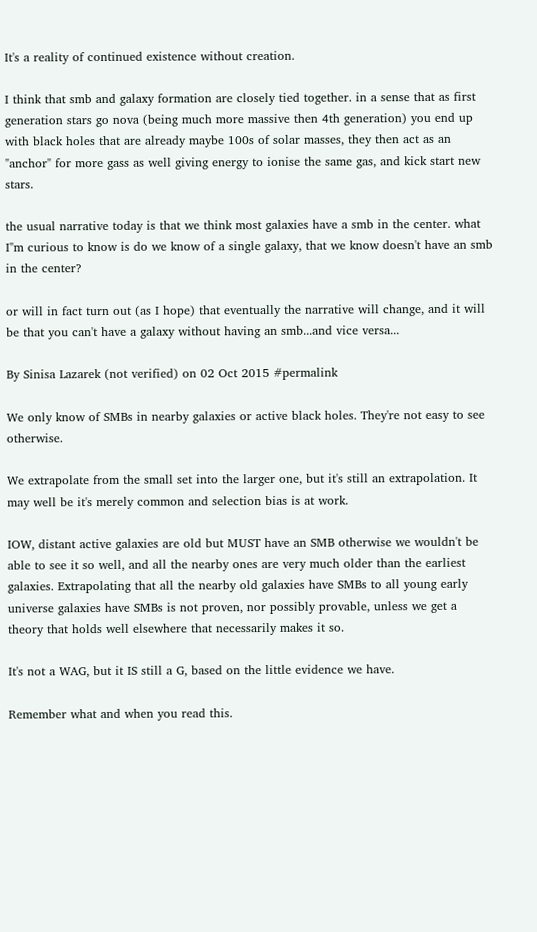It's a reality of continued existence without creation.

I think that smb and galaxy formation are closely tied together. in a sense that as first generation stars go nova (being much more massive then 4th generation) you end up with black holes that are already maybe 100s of solar masses, they then act as an "anchor" for more gass as well giving energy to ionise the same gas, and kick start new stars.

the usual narrative today is that we think most galaxies have a smb in the center. what I"m curious to know is do we know of a single galaxy, that we know doesn't have an smb in the center?

or will in fact turn out (as I hope) that eventually the narrative will change, and it will be that you can't have a galaxy without having an smb...and vice versa...

By Sinisa Lazarek (not verified) on 02 Oct 2015 #permalink

We only know of SMBs in nearby galaxies or active black holes. They're not easy to see otherwise.

We extrapolate from the small set into the larger one, but it's still an extrapolation. It may well be it's merely common and selection bias is at work.

IOW, distant active galaxies are old but MUST have an SMB otherwise we wouldn't be able to see it so well, and all the nearby ones are very much older than the earliest galaxies. Extrapolating that all the nearby old galaxies have SMBs to all young early universe galaxies have SMBs is not proven, nor possibly provable, unless we get a theory that holds well elsewhere that necessarily makes it so.

It's not a WAG, but it IS still a G, based on the little evidence we have.

Remember what and when you read this.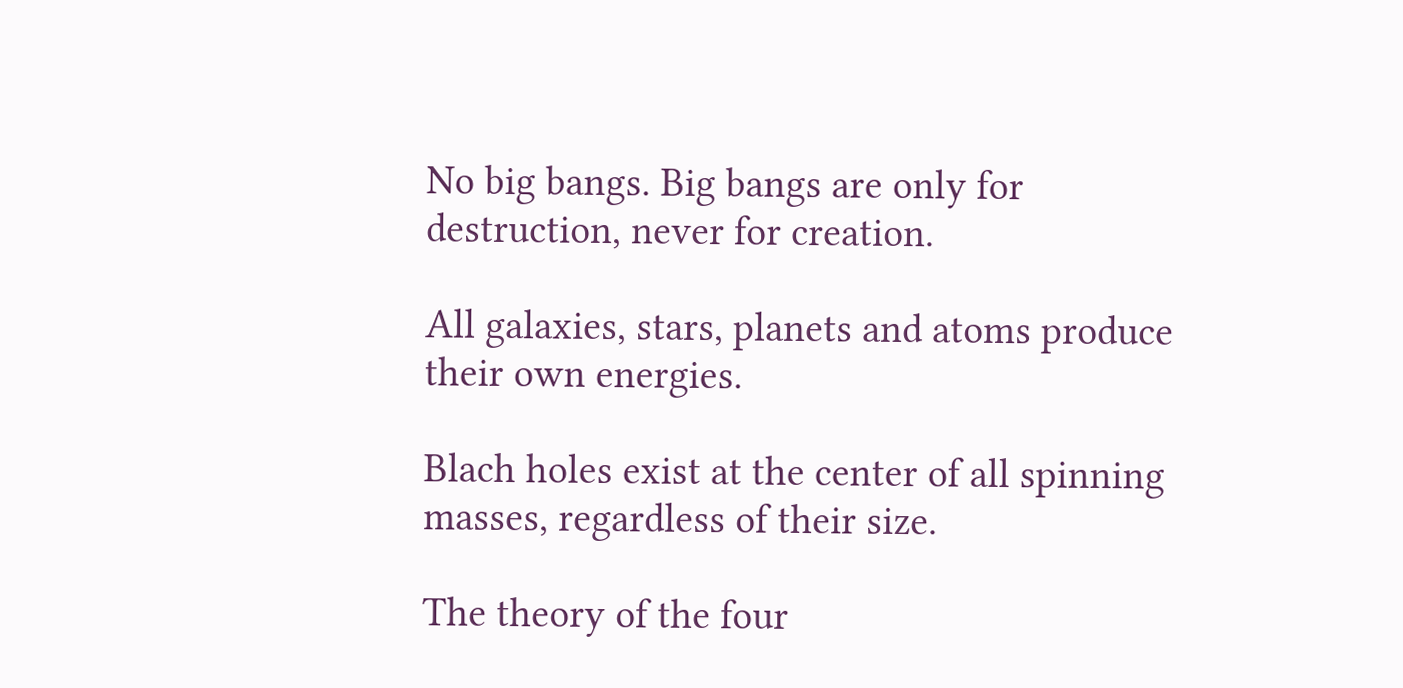No big bangs. Big bangs are only for destruction, never for creation.

All galaxies, stars, planets and atoms produce their own energies.

Blach holes exist at the center of all spinning masses, regardless of their size.

The theory of the four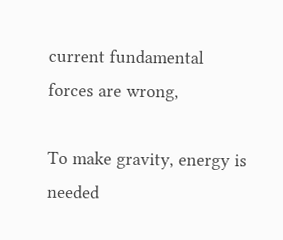current fundamental forces are wrong,

To make gravity, energy is needed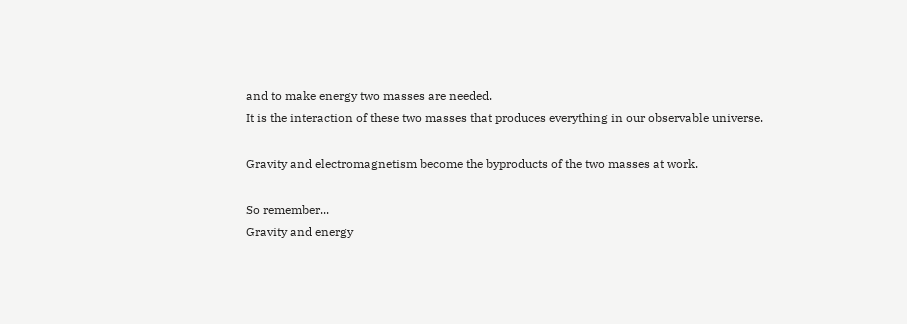and to make energy two masses are needed.
It is the interaction of these two masses that produces everything in our observable universe.

Gravity and electromagnetism become the byproducts of the two masses at work.

So remember...
Gravity and energy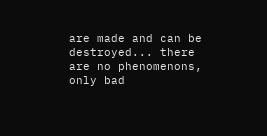are made and can be destroyed... there are no phenomenons, only bad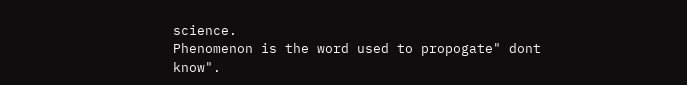science.
Phenomenon is the word used to propogate" dont know".